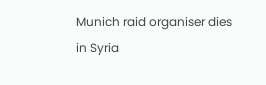Munich raid organiser dies in Syria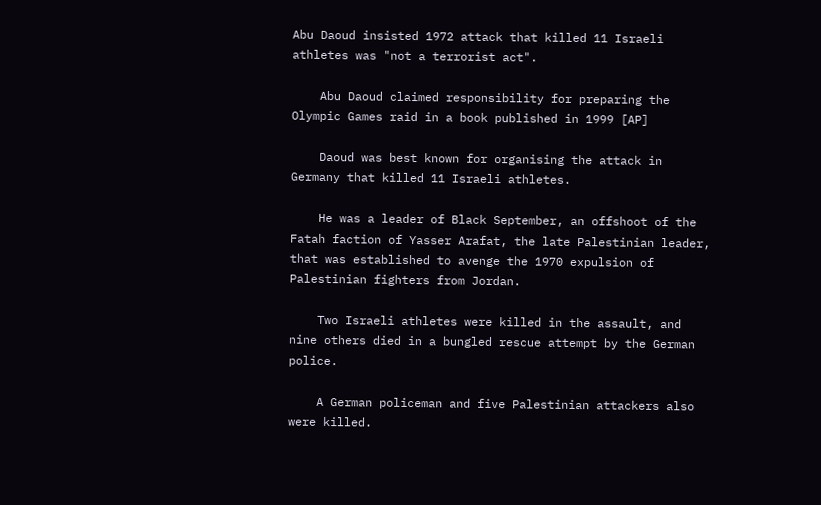Abu Daoud insisted 1972 attack that killed 11 Israeli athletes was "not a terrorist act".

    Abu Daoud claimed responsibility for preparing the Olympic Games raid in a book published in 1999 [AP]

    Daoud was best known for organising the attack in Germany that killed 11 Israeli athletes.

    He was a leader of Black September, an offshoot of the Fatah faction of Yasser Arafat, the late Palestinian leader, that was established to avenge the 1970 expulsion of Palestinian fighters from Jordan.

    Two Israeli athletes were killed in the assault, and nine others died in a bungled rescue attempt by the German police.

    A German policeman and five Palestinian attackers also were killed.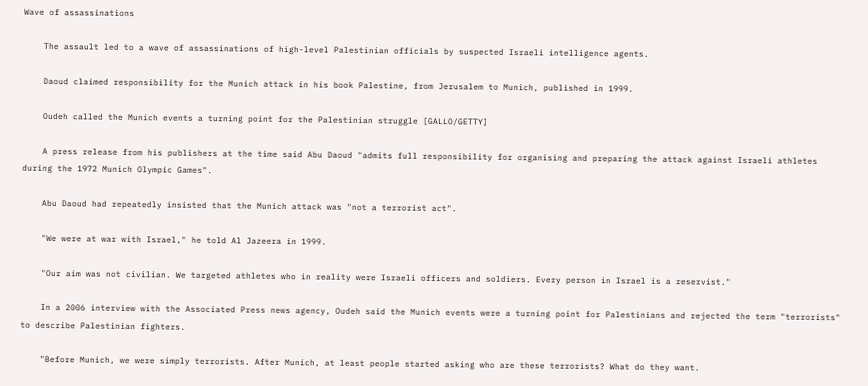Wave of assassinations

    The assault led to a wave of assassinations of high-level Palestinian officials by suspected Israeli intelligence agents.

    Daoud claimed responsibility for the Munich attack in his book Palestine, from Jerusalem to Munich, published in 1999.

    Oudeh called the Munich events a turning point for the Palestinian struggle [GALLO/GETTY]

    A press release from his publishers at the time said Abu Daoud "admits full responsibility for organising and preparing the attack against Israeli athletes during the 1972 Munich Olympic Games".

    Abu Daoud had repeatedly insisted that the Munich attack was "not a terrorist act".

    "We were at war with Israel," he told Al Jazeera in 1999.

    "Our aim was not civilian. We targeted athletes who in reality were Israeli officers and soldiers. Every person in Israel is a reservist."

    In a 2006 interview with the Associated Press news agency, Oudeh said the Munich events were a turning point for Palestinians and rejected the term "terrorists" to describe Palestinian fighters.

    "Before Munich, we were simply terrorists. After Munich, at least people started asking who are these terrorists? What do they want.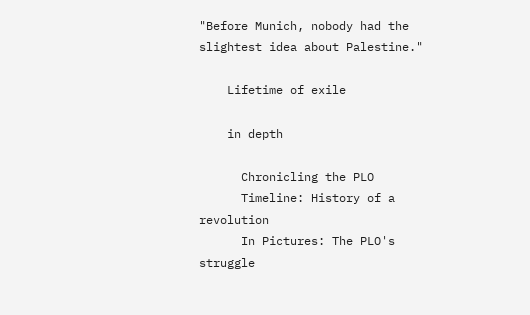"Before Munich, nobody had the slightest idea about Palestine."

    Lifetime of exile

    in depth

      Chronicling the PLO
      Timeline: History of a revolution
      In Pictures: The PLO's struggle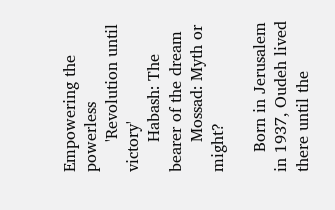Empowering the powerless
      'Revolution until victory'
      Habash: The bearer of the dream
      Mossad: Myth or might?

    Born in Jerusalem in 1937, Oudeh lived there until the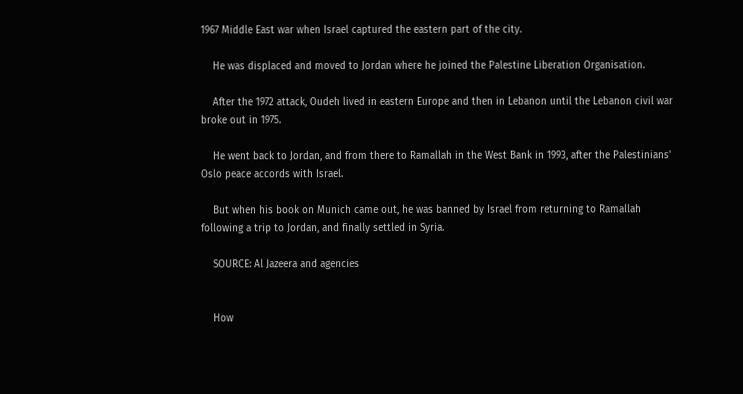1967 Middle East war when Israel captured the eastern part of the city.

    He was displaced and moved to Jordan where he joined the Palestine Liberation Organisation.

    After the 1972 attack, Oudeh lived in eastern Europe and then in Lebanon until the Lebanon civil war broke out in 1975.

    He went back to Jordan, and from there to Ramallah in the West Bank in 1993, after the Palestinians' Oslo peace accords with Israel.

    But when his book on Munich came out, he was banned by Israel from returning to Ramallah following a trip to Jordan, and finally settled in Syria.

    SOURCE: Al Jazeera and agencies


    How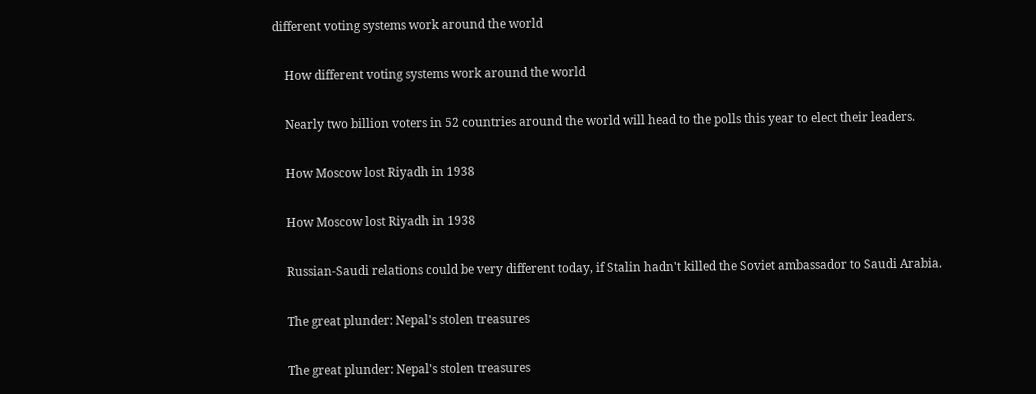different voting systems work around the world

    How different voting systems work around the world

    Nearly two billion voters in 52 countries around the world will head to the polls this year to elect their leaders.

    How Moscow lost Riyadh in 1938

    How Moscow lost Riyadh in 1938

    Russian-Saudi relations could be very different today, if Stalin hadn't killed the Soviet ambassador to Saudi Arabia.

    The great plunder: Nepal's stolen treasures

    The great plunder: Nepal's stolen treasures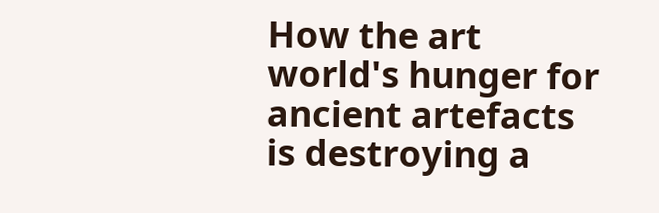How the art world's hunger for ancient artefacts is destroying a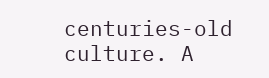centuries-old culture. A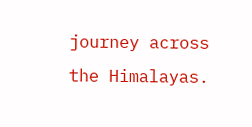journey across the Himalayas.